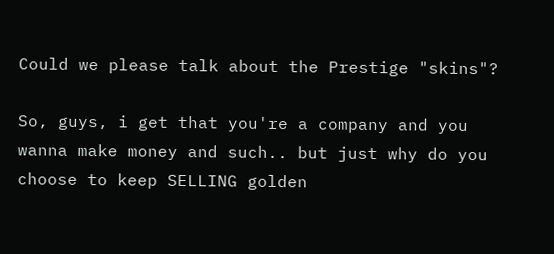Could we please talk about the Prestige "skins"?

So, guys, i get that you're a company and you wanna make money and such.. but just why do you choose to keep SELLING golden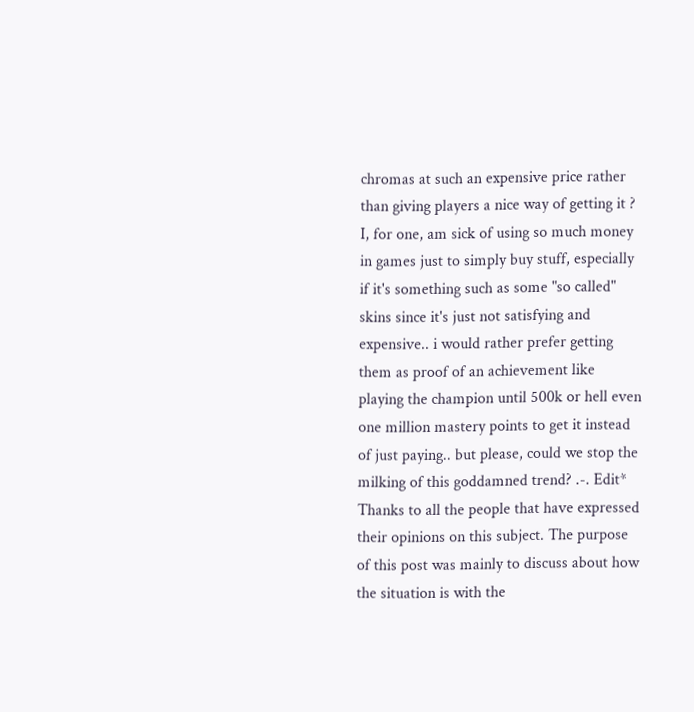chromas at such an expensive price rather than giving players a nice way of getting it ? I, for one, am sick of using so much money in games just to simply buy stuff, especially if it's something such as some "so called" skins since it's just not satisfying and expensive.. i would rather prefer getting them as proof of an achievement like playing the champion until 500k or hell even one million mastery points to get it instead of just paying.. but please, could we stop the milking of this goddamned trend? .-. Edit* Thanks to all the people that have expressed their opinions on this subject. The purpose of this post was mainly to discuss about how the situation is with the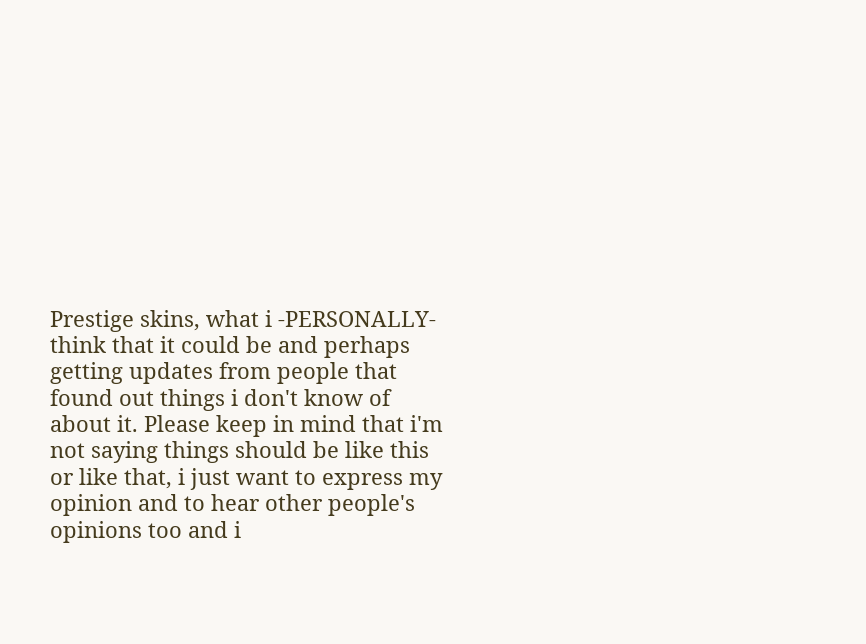Prestige skins, what i -PERSONALLY- think that it could be and perhaps getting updates from people that found out things i don't know of about it. Please keep in mind that i'm not saying things should be like this or like that, i just want to express my opinion and to hear other people's opinions too and i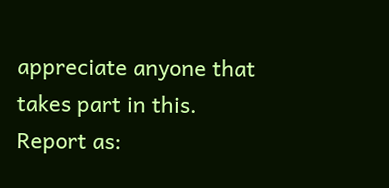appreciate anyone that takes part in this.
Report as: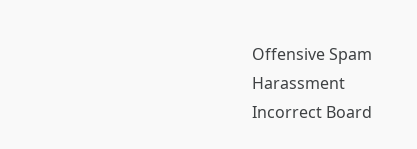Offensive Spam Harassment Incorrect Board